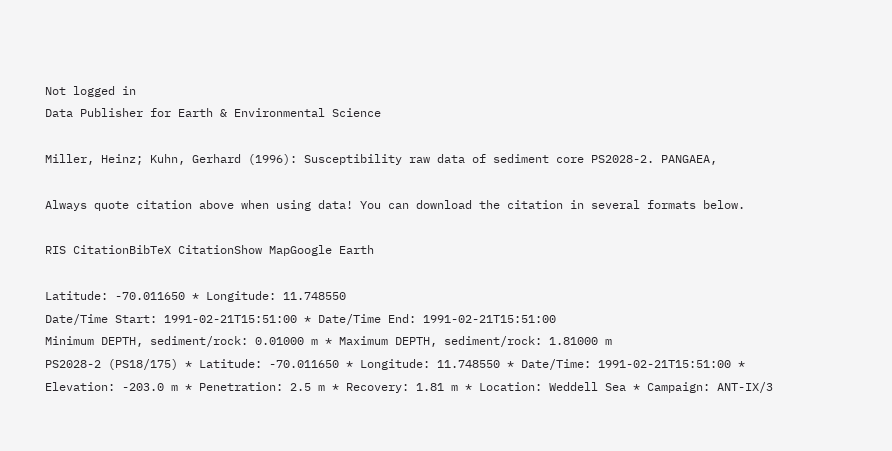Not logged in
Data Publisher for Earth & Environmental Science

Miller, Heinz; Kuhn, Gerhard (1996): Susceptibility raw data of sediment core PS2028-2. PANGAEA,

Always quote citation above when using data! You can download the citation in several formats below.

RIS CitationBibTeX CitationShow MapGoogle Earth

Latitude: -70.011650 * Longitude: 11.748550
Date/Time Start: 1991-02-21T15:51:00 * Date/Time End: 1991-02-21T15:51:00
Minimum DEPTH, sediment/rock: 0.01000 m * Maximum DEPTH, sediment/rock: 1.81000 m
PS2028-2 (PS18/175) * Latitude: -70.011650 * Longitude: 11.748550 * Date/Time: 1991-02-21T15:51:00 * Elevation: -203.0 m * Penetration: 2.5 m * Recovery: 1.81 m * Location: Weddell Sea * Campaign: ANT-IX/3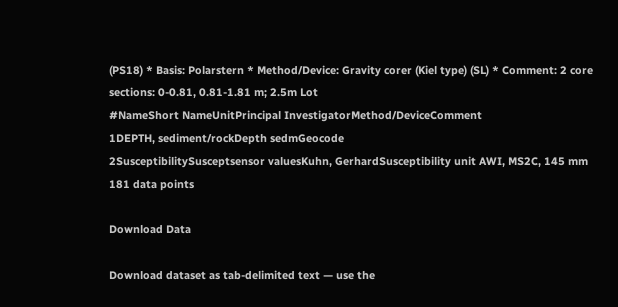(PS18) * Basis: Polarstern * Method/Device: Gravity corer (Kiel type) (SL) * Comment: 2 core sections: 0-0.81, 0.81-1.81 m; 2.5m Lot
#NameShort NameUnitPrincipal InvestigatorMethod/DeviceComment
1DEPTH, sediment/rockDepth sedmGeocode
2SusceptibilitySusceptsensor valuesKuhn, GerhardSusceptibility unit AWI, MS2C, 145 mm
181 data points

Download Data

Download dataset as tab-delimited text — use the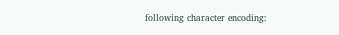following character encoding: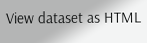View dataset as HTML